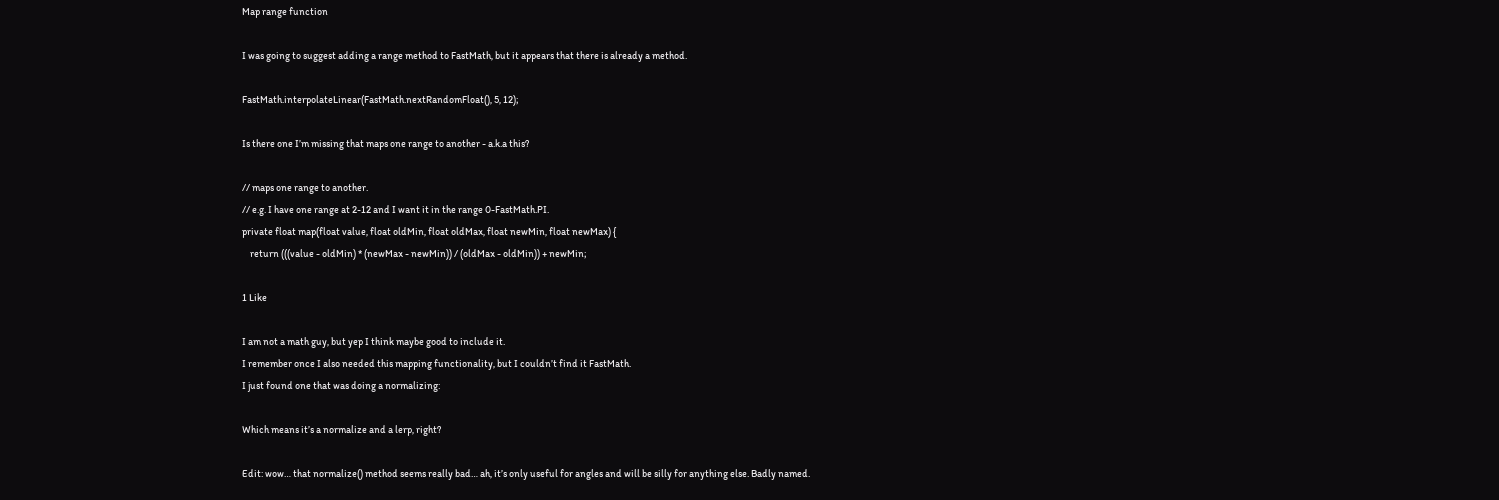Map range function

I was going to suggest adding a range method to FastMath, but it appears that there is already a method.

FastMath.interpolateLinear(FastMath.nextRandomFloat(), 5, 12);

Is there one I’m missing that maps one range to another - a.k.a this?

// maps one range to another.
// e.g. I have one range at 2-12 and I want it in the range 0-FastMath.PI.
private float map(float value, float oldMin, float oldMax, float newMin, float newMax) {
    return (((value - oldMin) * (newMax - newMin)) / (oldMax - oldMin)) + newMin;

1 Like

I am not a math guy, but yep I think maybe good to include it.
I remember once I also needed this mapping functionality, but I couldn’t find it FastMath.
I just found one that was doing a normalizing:

Which means it’s a normalize and a lerp, right?

Edit: wow… that normalize() method seems really bad… ah, it’s only useful for angles and will be silly for anything else. Badly named.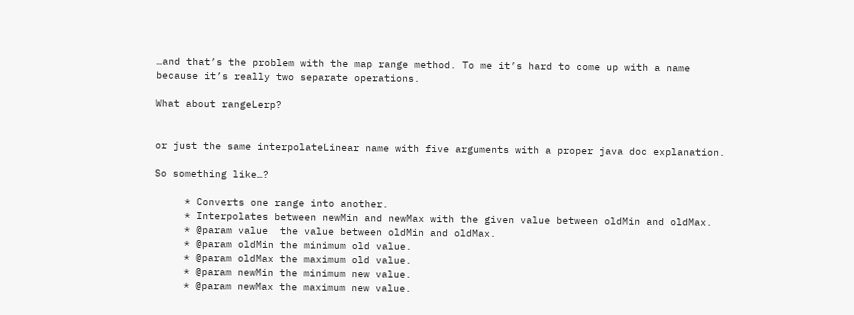…and that’s the problem with the map range method. To me it’s hard to come up with a name because it’s really two separate operations.

What about rangeLerp?


or just the same interpolateLinear name with five arguments with a proper java doc explanation.

So something like…?

     * Converts one range into another.
     * Interpolates between newMin and newMax with the given value between oldMin and oldMax.
     * @param value  the value between oldMin and oldMax.
     * @param oldMin the minimum old value.
     * @param oldMax the maximum old value.
     * @param newMin the minimum new value.
     * @param newMax the maximum new value.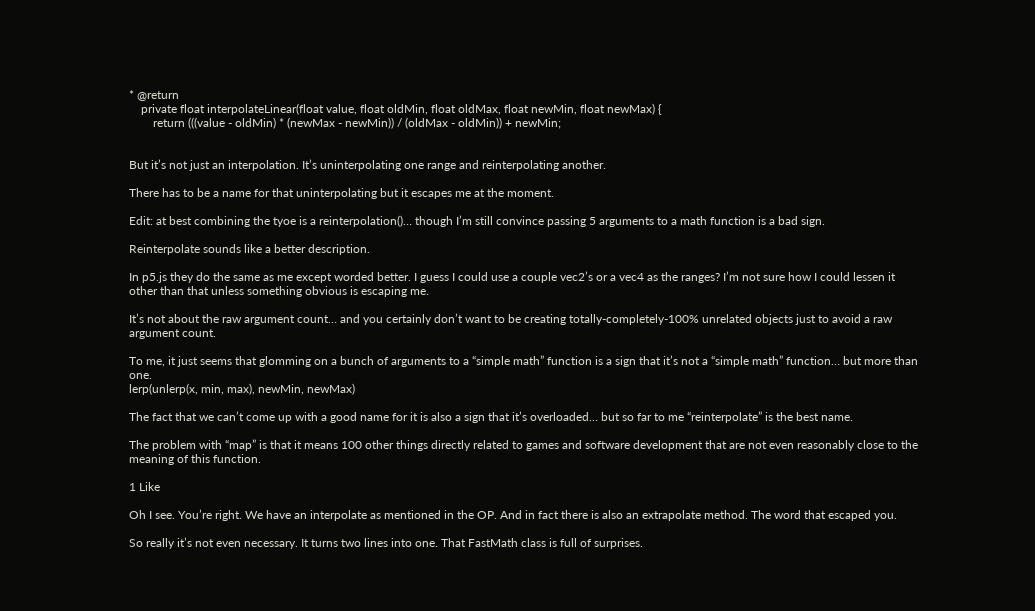* @return
    private float interpolateLinear(float value, float oldMin, float oldMax, float newMin, float newMax) {
        return (((value - oldMin) * (newMax - newMin)) / (oldMax - oldMin)) + newMin;


But it’s not just an interpolation. It’s uninterpolating one range and reinterpolating another.

There has to be a name for that uninterpolating but it escapes me at the moment.

Edit: at best combining the tyoe is a reinterpolation()… though I’m still convince passing 5 arguments to a math function is a bad sign.

Reinterpolate sounds like a better description.

In p5.js they do the same as me except worded better. I guess I could use a couple vec2’s or a vec4 as the ranges? I’m not sure how I could lessen it other than that unless something obvious is escaping me.

It’s not about the raw argument count… and you certainly don’t want to be creating totally-completely-100% unrelated objects just to avoid a raw argument count.

To me, it just seems that glomming on a bunch of arguments to a “simple math” function is a sign that it’s not a “simple math” function… but more than one.
lerp(unlerp(x, min, max), newMin, newMax)

The fact that we can’t come up with a good name for it is also a sign that it’s overloaded… but so far to me “reinterpolate” is the best name.

The problem with “map” is that it means 100 other things directly related to games and software development that are not even reasonably close to the meaning of this function.

1 Like

Oh I see. You’re right. We have an interpolate as mentioned in the OP. And in fact there is also an extrapolate method. The word that escaped you.

So really it’s not even necessary. It turns two lines into one. That FastMath class is full of surprises.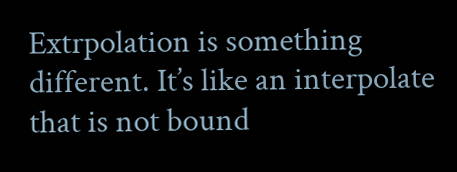Extrpolation is something different. It’s like an interpolate that is not bound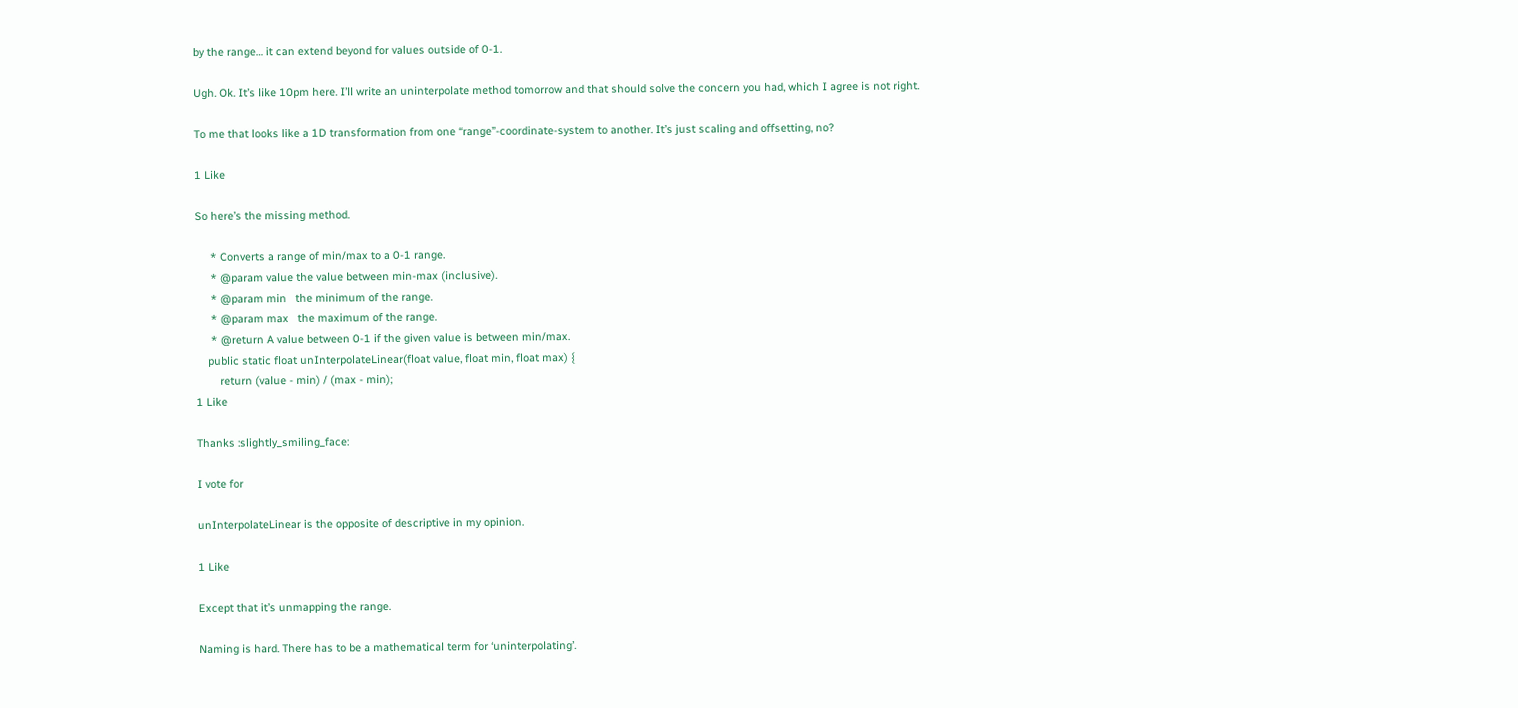by the range… it can extend beyond for values outside of 0-1.

Ugh. Ok. It’s like 10pm here. I’ll write an uninterpolate method tomorrow and that should solve the concern you had, which I agree is not right.

To me that looks like a 1D transformation from one “range”-coordinate-system to another. It’s just scaling and offsetting, no?

1 Like

So here’s the missing method.

     * Converts a range of min/max to a 0-1 range.
     * @param value the value between min-max (inclusive).
     * @param min   the minimum of the range.
     * @param max   the maximum of the range.
     * @return A value between 0-1 if the given value is between min/max.
    public static float unInterpolateLinear(float value, float min, float max) {
        return (value - min) / (max - min);
1 Like

Thanks :slightly_smiling_face:

I vote for

unInterpolateLinear is the opposite of descriptive in my opinion.

1 Like

Except that it’s unmapping the range.

Naming is hard. There has to be a mathematical term for ‘uninterpolating’.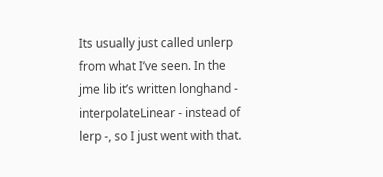Its usually just called unlerp from what I’ve seen. In the jme lib it’s written longhand - interpolateLinear - instead of lerp -, so I just went with that.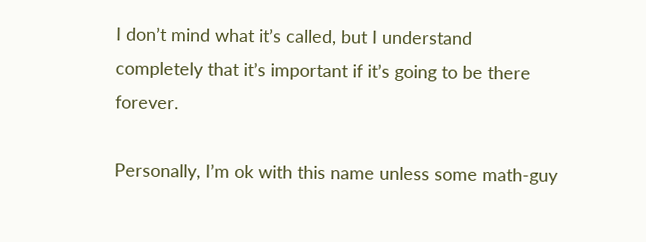I don’t mind what it’s called, but I understand completely that it’s important if it’s going to be there forever.

Personally, I’m ok with this name unless some math-guy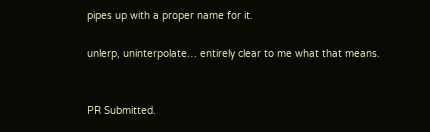pipes up with a proper name for it.

unlerp, uninterpolate… entirely clear to me what that means.


PR Submitted.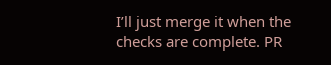I’ll just merge it when the checks are complete. PR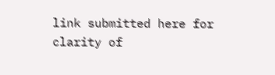link submitted here for clarity of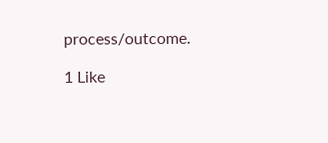process/outcome.

1 Like